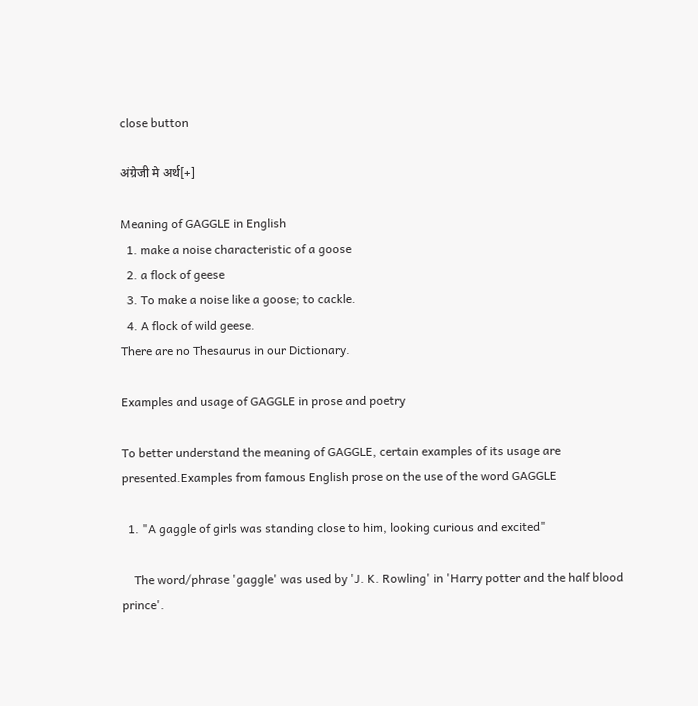close button

अंग्रेजी मे अर्थ[+]

Meaning of GAGGLE in English
  1. make a noise characteristic of a goose
  2. a flock of geese
  3. To make a noise like a goose; to cackle.
  4. A flock of wild geese.
There are no Thesaurus in our Dictionary.

Examples and usage of GAGGLE in prose and poetry

To better understand the meaning of GAGGLE, certain examples of its usage are presented.Examples from famous English prose on the use of the word GAGGLE

  1. "A gaggle of girls was standing close to him, looking curious and excited"

    The word/phrase 'gaggle' was used by 'J. K. Rowling' in 'Harry potter and the half blood prince'.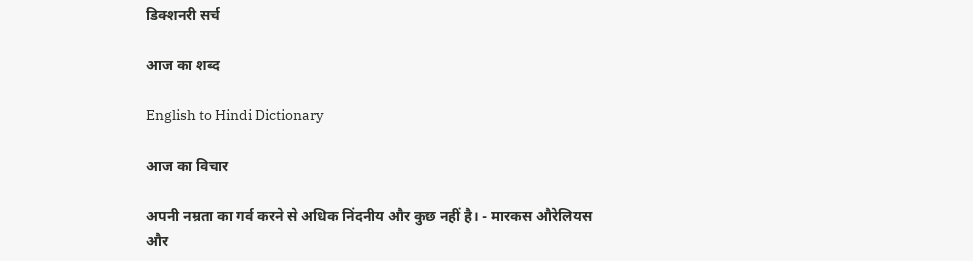डिक्शनरी सर्च

आज का शब्द

English to Hindi Dictionary

आज का विचार

अपनी नम्रता का गर्व करने से अधिक निंदनीय और कुछ नहीं है। - मारकस औरेलियस
और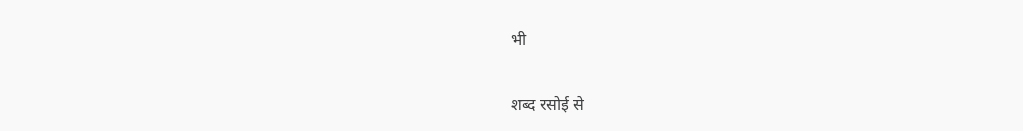भी

शब्द रसोई से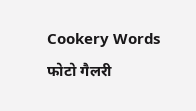Cookery Words
फोटो गैलरी